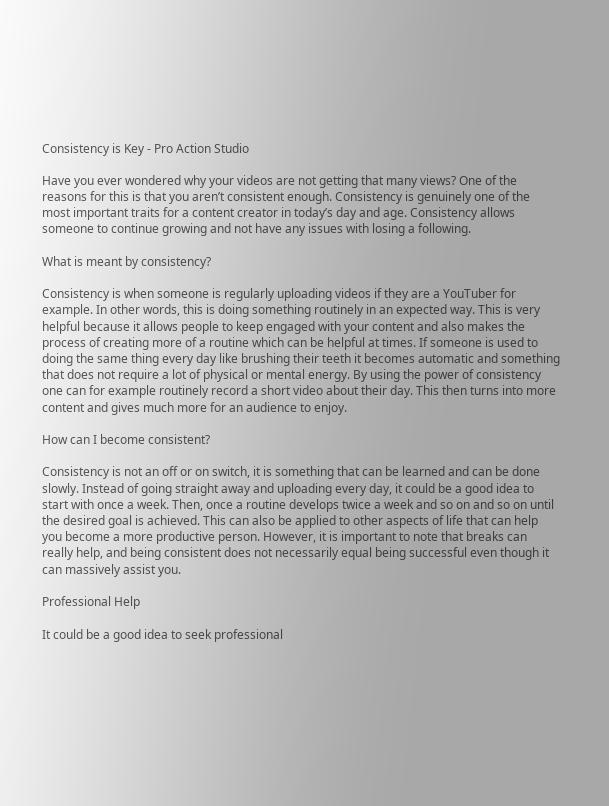Consistency is Key - Pro Action Studio

Have you ever wondered why your videos are not getting that many views? One of the reasons for this is that you aren’t consistent enough. Consistency is genuinely one of the most important traits for a content creator in today’s day and age. Consistency allows someone to continue growing and not have any issues with losing a following.

What is meant by consistency?

Consistency is when someone is regularly uploading videos if they are a YouTuber for example. In other words, this is doing something routinely in an expected way. This is very helpful because it allows people to keep engaged with your content and also makes the process of creating more of a routine which can be helpful at times. If someone is used to doing the same thing every day like brushing their teeth it becomes automatic and something that does not require a lot of physical or mental energy. By using the power of consistency one can for example routinely record a short video about their day. This then turns into more content and gives much more for an audience to enjoy.

How can I become consistent?

Consistency is not an off or on switch, it is something that can be learned and can be done slowly. Instead of going straight away and uploading every day, it could be a good idea to start with once a week. Then, once a routine develops twice a week and so on and so on until the desired goal is achieved. This can also be applied to other aspects of life that can help you become a more productive person. However, it is important to note that breaks can really help, and being consistent does not necessarily equal being successful even though it can massively assist you.

Professional Help

It could be a good idea to seek professional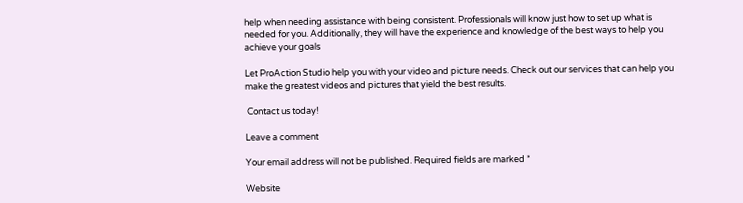help when needing assistance with being consistent. Professionals will know just how to set up what is needed for you. Additionally, they will have the experience and knowledge of the best ways to help you achieve your goals

Let ProAction Studio help you with your video and picture needs. Check out our services that can help you make the greatest videos and pictures that yield the best results.

 Contact us today!

Leave a comment

Your email address will not be published. Required fields are marked *

Website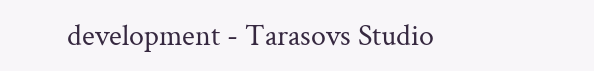development - Tarasovs Studio